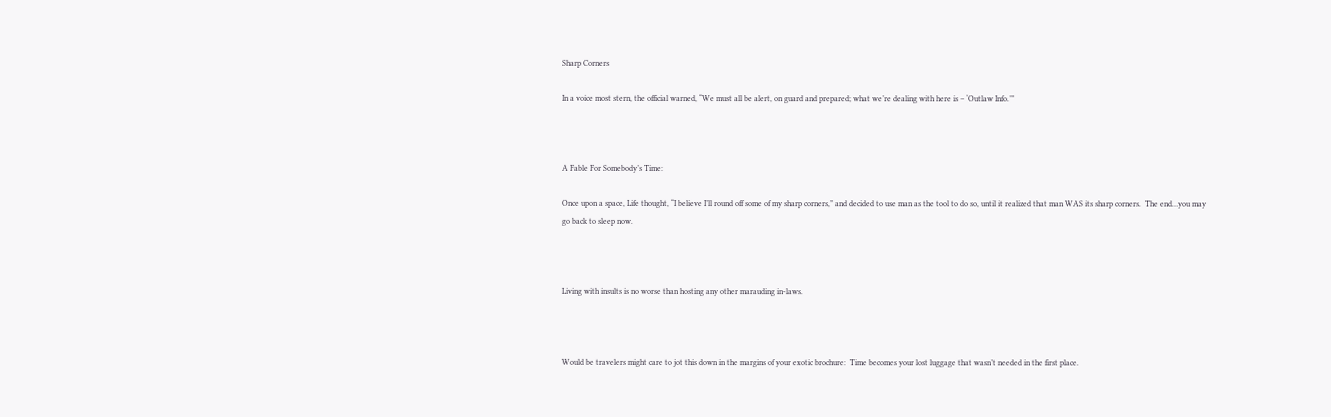Sharp Corners

In a voice most stern, the official warned, “We must all be alert, on guard and prepared; what we’re dealing with here is – ‘Outlaw Info.’”



A Fable For Somebody’s Time:

Once upon a space, Life thought, “I believe I’ll round off some of my sharp corners,” and decided to use man as the tool to do so, until it realized that man WAS its sharp corners.  The end…you may go back to sleep now.



Living with insults is no worse than hosting any other marauding in-laws.



Would be travelers might care to jot this down in the margins of your exotic brochure:  Time becomes your lost luggage that wasn’t needed in the first place.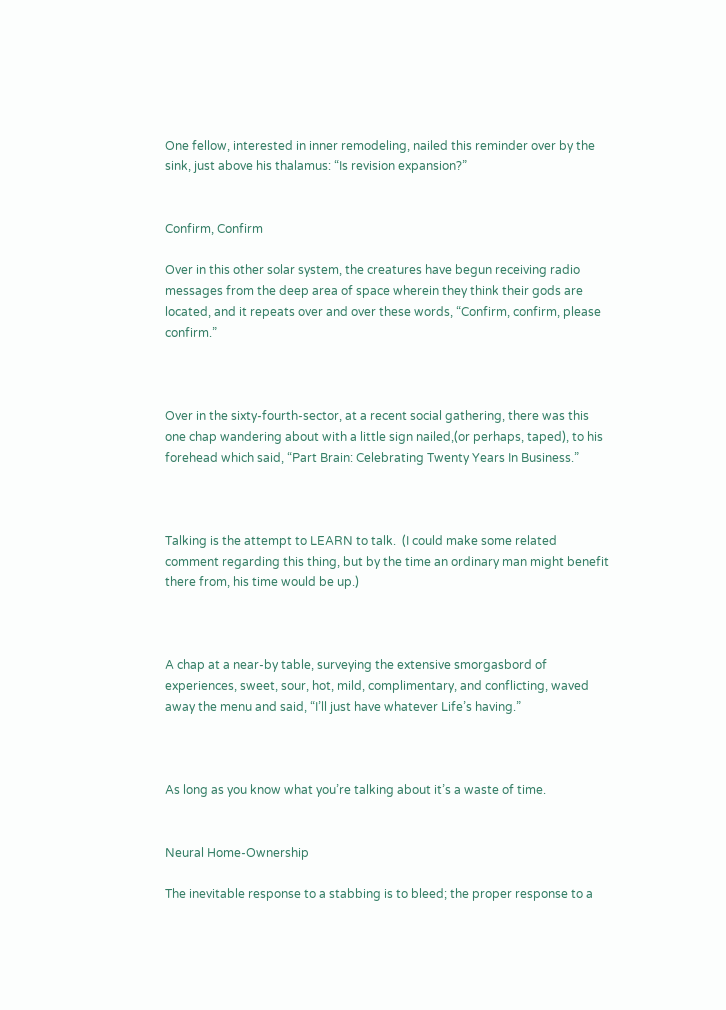One fellow, interested in inner remodeling, nailed this reminder over by the sink, just above his thalamus: “Is revision expansion?”


Confirm, Confirm

Over in this other solar system, the creatures have begun receiving radio messages from the deep area of space wherein they think their gods are located, and it repeats over and over these words, “Confirm, confirm, please confirm.”



Over in the sixty-fourth-sector, at a recent social gathering, there was this one chap wandering about with a little sign nailed,(or perhaps, taped), to his forehead which said, “Part Brain: Celebrating Twenty Years In Business.”



Talking is the attempt to LEARN to talk.  (I could make some related comment regarding this thing, but by the time an ordinary man might benefit there from, his time would be up.)



A chap at a near-by table, surveying the extensive smorgasbord of experiences, sweet, sour, hot, mild, complimentary, and conflicting, waved away the menu and said, “I’ll just have whatever Life’s having.”



As long as you know what you’re talking about it’s a waste of time.


Neural Home-Ownership

The inevitable response to a stabbing is to bleed; the proper response to a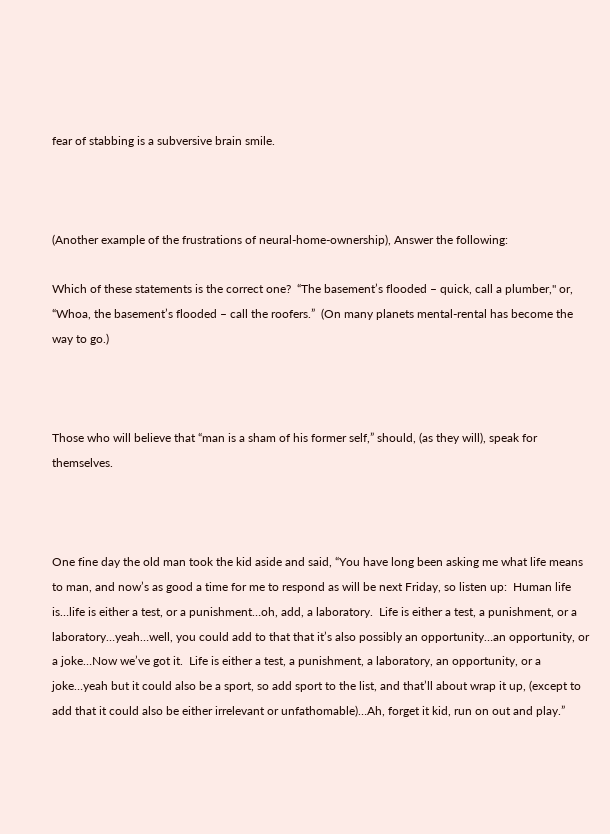fear of stabbing is a subversive brain smile.



(Another example of the frustrations of neural-home-ownership), Answer the following:

Which of these statements is the correct one?  “The basement’s flooded – quick, call a plumber," or, “Whoa, the basement’s flooded – call the roofers.”  (On many planets mental-rental has become the way to go.)



Those who will believe that “man is a sham of his former self,” should, (as they will), speak for themselves.



One fine day the old man took the kid aside and said, “You have long been asking me what life means to man, and now’s as good a time for me to respond as will be next Friday, so listen up:  Human life is…life is either a test, or a punishment…oh, add, a laboratory.  Life is either a test, a punishment, or a laboratory…yeah…well, you could add to that that it’s also possibly an opportunity…an opportunity, or a joke…Now we’ve got it.  Life is either a test, a punishment, a laboratory, an opportunity, or a joke…yeah but it could also be a sport, so add sport to the list, and that’ll about wrap it up, (except to add that it could also be either irrelevant or unfathomable)…Ah, forget it kid, run on out and play.”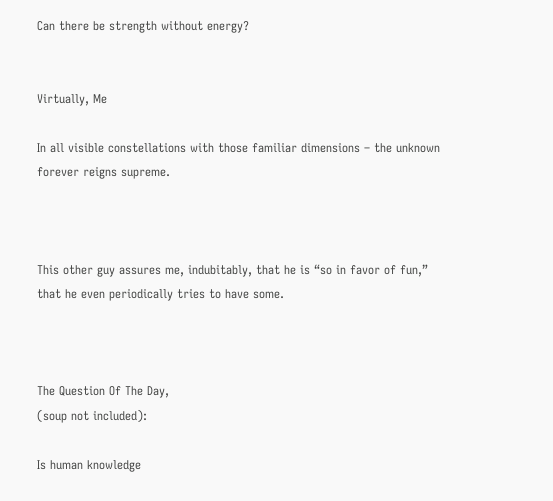Can there be strength without energy?


Virtually, Me

In all visible constellations with those familiar dimensions – the unknown forever reigns supreme.



This other guy assures me, indubitably, that he is “so in favor of fun,” that he even periodically tries to have some.



The Question Of The Day,
(soup not included):

Is human knowledge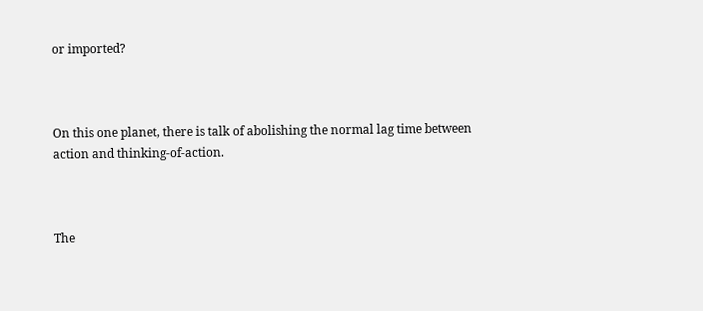or imported?



On this one planet, there is talk of abolishing the normal lag time between action and thinking-of-action.



The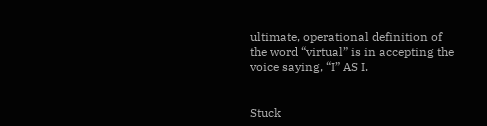ultimate, operational definition of the word “virtual” is in accepting the voice saying, “I” AS I.


Stuck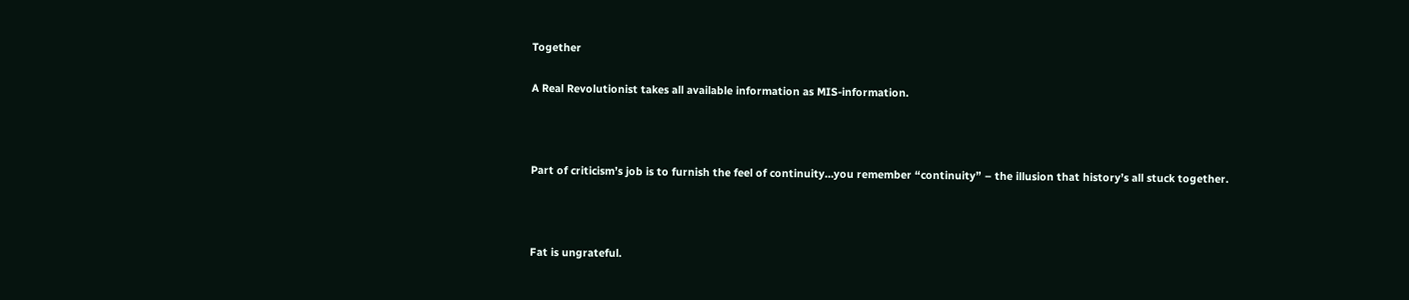Together

A Real Revolutionist takes all available information as MIS-information.



Part of criticism’s job is to furnish the feel of continuity…you remember “continuity” – the illusion that history’s all stuck together.



Fat is ungrateful.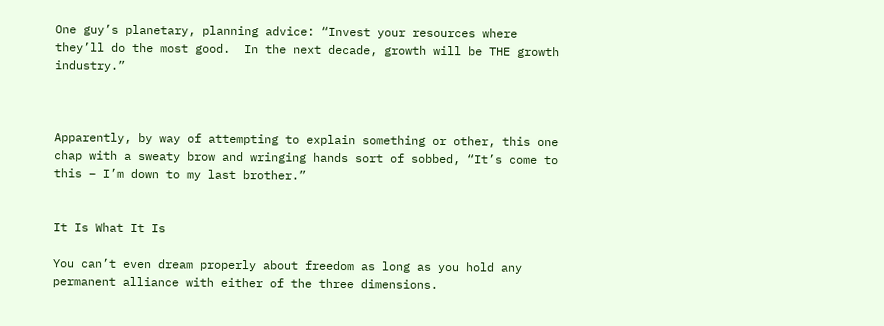One guy’s planetary, planning advice: “Invest your resources where they’ll do the most good.  In the next decade, growth will be THE growth industry.”



Apparently, by way of attempting to explain something or other, this one chap with a sweaty brow and wringing hands sort of sobbed, “It’s come to this – I’m down to my last brother.”


It Is What It Is

You can’t even dream properly about freedom as long as you hold any permanent alliance with either of the three dimensions.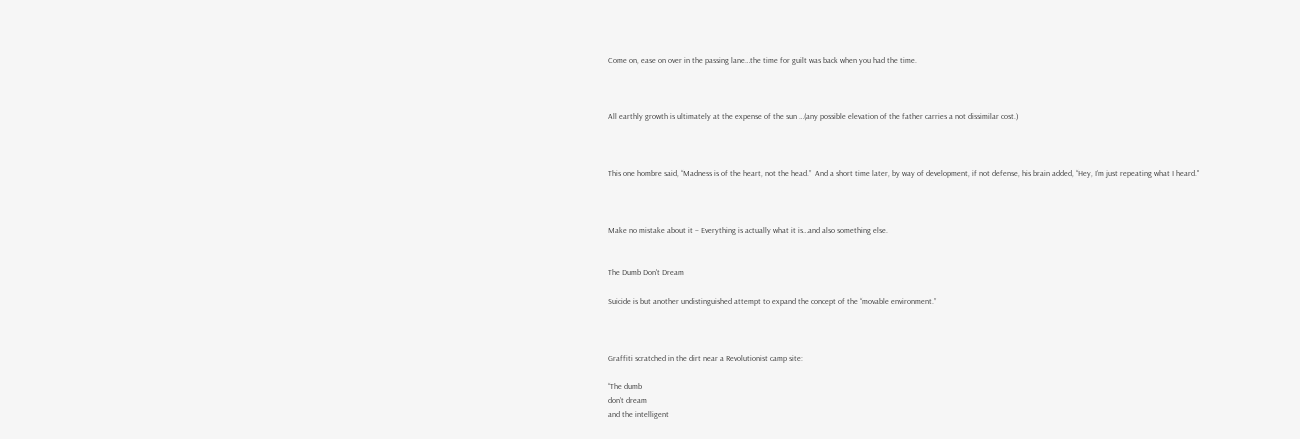Come on, ease on over in the passing lane…the time for guilt was back when you had the time.



All earthly growth is ultimately at the expense of the sun …(any possible elevation of the father carries a not dissimilar cost.)



This one hombre said, “Madness is of the heart, not the head.”  And a short time later, by way of development, if not defense, his brain added, “Hey, I’m just repeating what I heard."



Make no mistake about it – Everything is actually what it is…and also something else.


The Dumb Don't Dream

Suicide is but another undistinguished attempt to expand the concept of the “movable environment.”



Graffiti scratched in the dirt near a Revolutionist camp site:

“The dumb
don’t dream
and the intelligent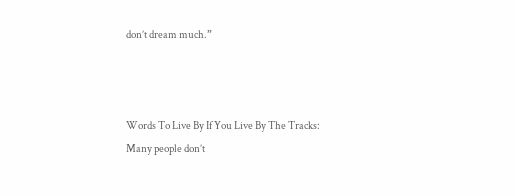don’t dream much.”



Words To Live By If You Live By The Tracks:
Many people don’t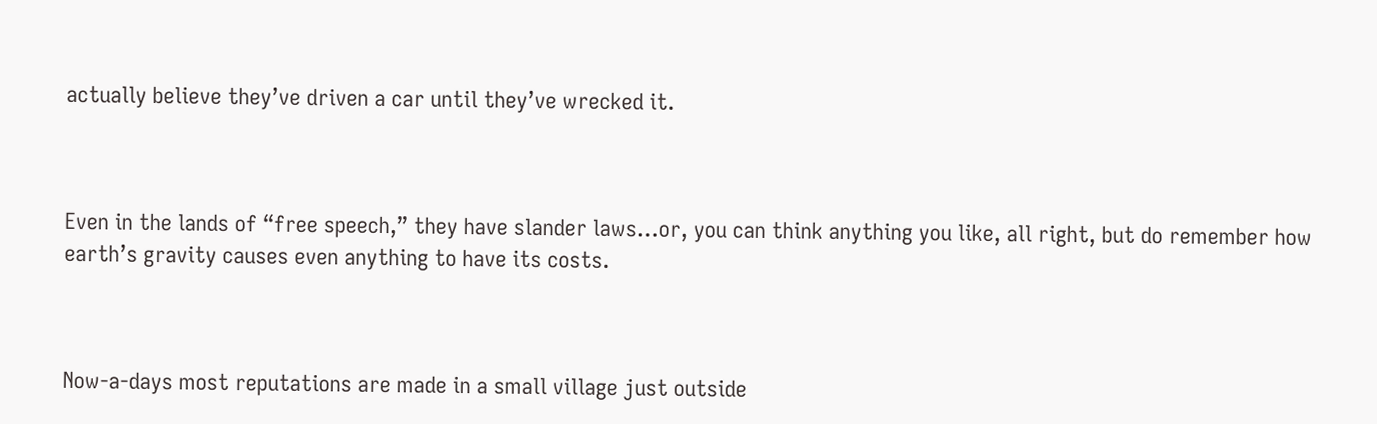actually believe they’ve driven a car until they’ve wrecked it.



Even in the lands of “free speech,” they have slander laws…or, you can think anything you like, all right, but do remember how earth’s gravity causes even anything to have its costs.



Now-a-days most reputations are made in a small village just outside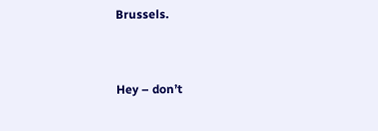Brussels.



Hey – don’t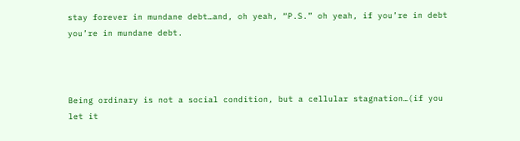stay forever in mundane debt…and, oh yeah, “P.S.” oh yeah, if you’re in debt you’re in mundane debt.



Being ordinary is not a social condition, but a cellular stagnation…(if you let it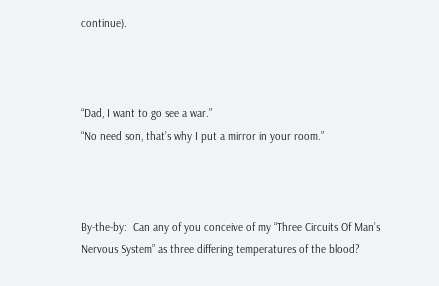continue).



“Dad, I want to go see a war.”
“No need son, that’s why I put a mirror in your room.”



By-the-by:  Can any of you conceive of my “Three Circuits Of Man’s Nervous System” as three differing temperatures of the blood?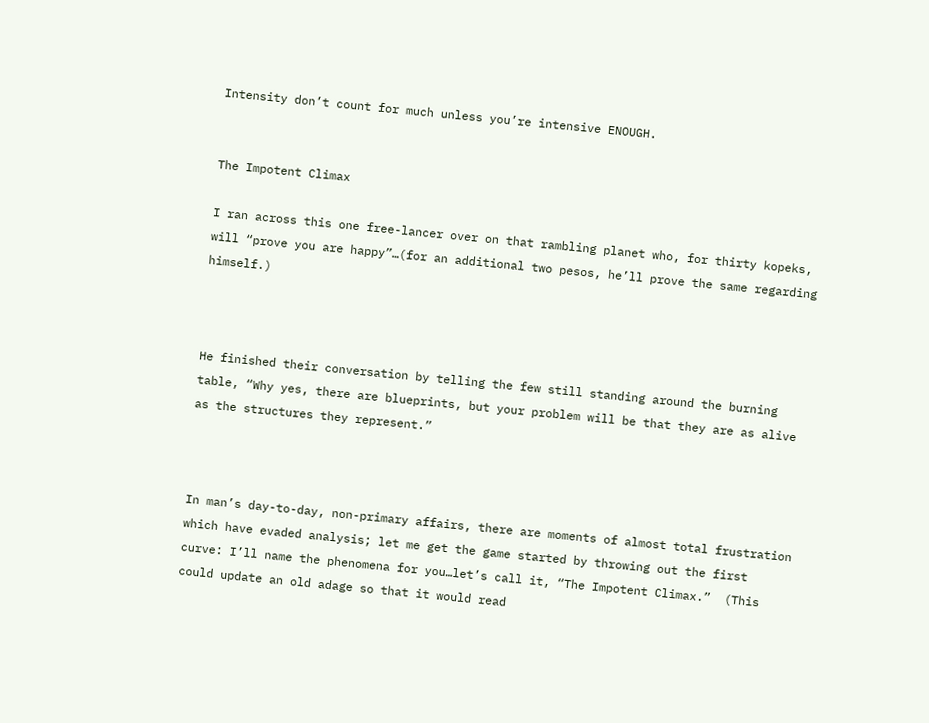Intensity don’t count for much unless you’re intensive ENOUGH.


The Impotent Climax

I ran across this one free-lancer over on that rambling planet who, for thirty kopeks, will “prove you are happy”…(for an additional two pesos, he’ll prove the same regarding himself.)



He finished their conversation by telling the few still standing around the burning table, “Why yes, there are blueprints, but your problem will be that they are as alive as the structures they represent.”



In man’s day-to-day, non-primary affairs, there are moments of almost total frustration which have evaded analysis; let me get the game started by throwing out the first curve: I’ll name the phenomena for you…let’s call it, “The Impotent Climax.”  (This could update an old adage so that it would read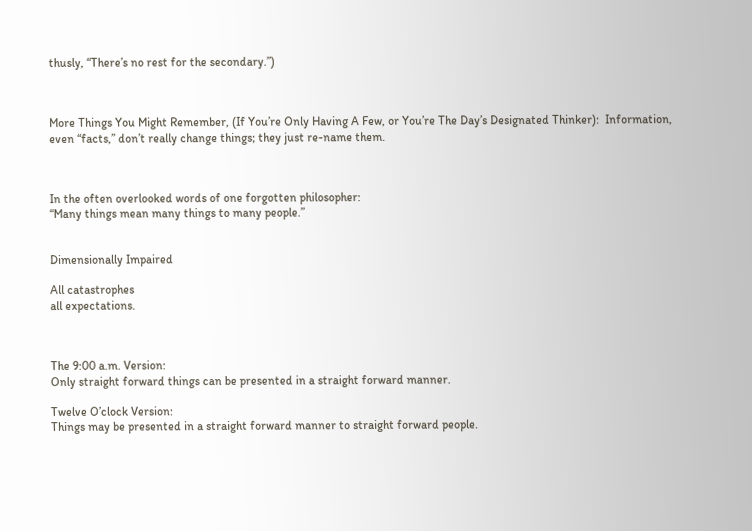thusly, “There’s no rest for the secondary.”)



More Things You Might Remember, (If You’re Only Having A Few, or You’re The Day’s Designated Thinker):  Information, even “facts,” don’t really change things; they just re-name them.



In the often overlooked words of one forgotten philosopher:
“Many things mean many things to many people.”


Dimensionally Impaired

All catastrophes
all expectations.



The 9:00 a.m. Version:
Only straight forward things can be presented in a straight forward manner.

Twelve O’clock Version:
Things may be presented in a straight forward manner to straight forward people.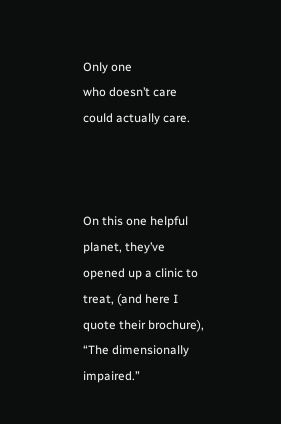Only one
who doesn’t care
could actually care.



On this one helpful planet, they’ve opened up a clinic to treat, (and here I quote their brochure), “The dimensionally impaired.”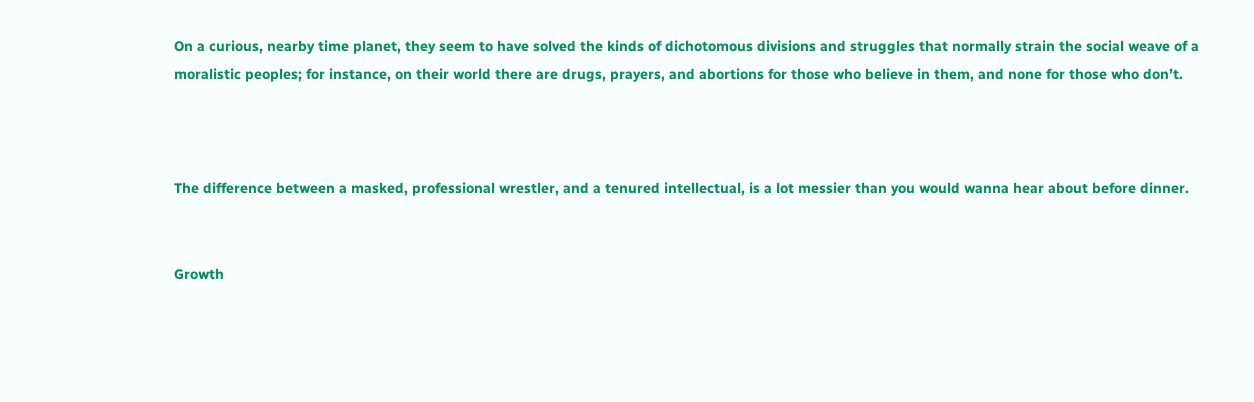On a curious, nearby time planet, they seem to have solved the kinds of dichotomous divisions and struggles that normally strain the social weave of a moralistic peoples; for instance, on their world there are drugs, prayers, and abortions for those who believe in them, and none for those who don’t.



The difference between a masked, professional wrestler, and a tenured intellectual, is a lot messier than you would wanna hear about before dinner.


Growth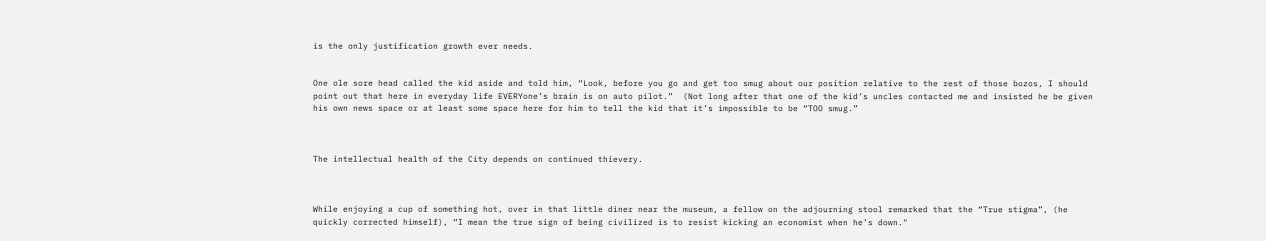is the only justification growth ever needs.


One ole sore head called the kid aside and told him, “Look, before you go and get too smug about our position relative to the rest of those bozos, I should point out that here in everyday life EVERYone’s brain is on auto pilot.”  (Not long after that one of the kid’s uncles contacted me and insisted he be given his own news space or at least some space here for him to tell the kid that it’s impossible to be “TOO smug.”



The intellectual health of the City depends on continued thievery.



While enjoying a cup of something hot, over in that little diner near the museum, a fellow on the adjourning stool remarked that the “True stigma”, (he quickly corrected himself), “I mean the true sign of being civilized is to resist kicking an economist when he’s down."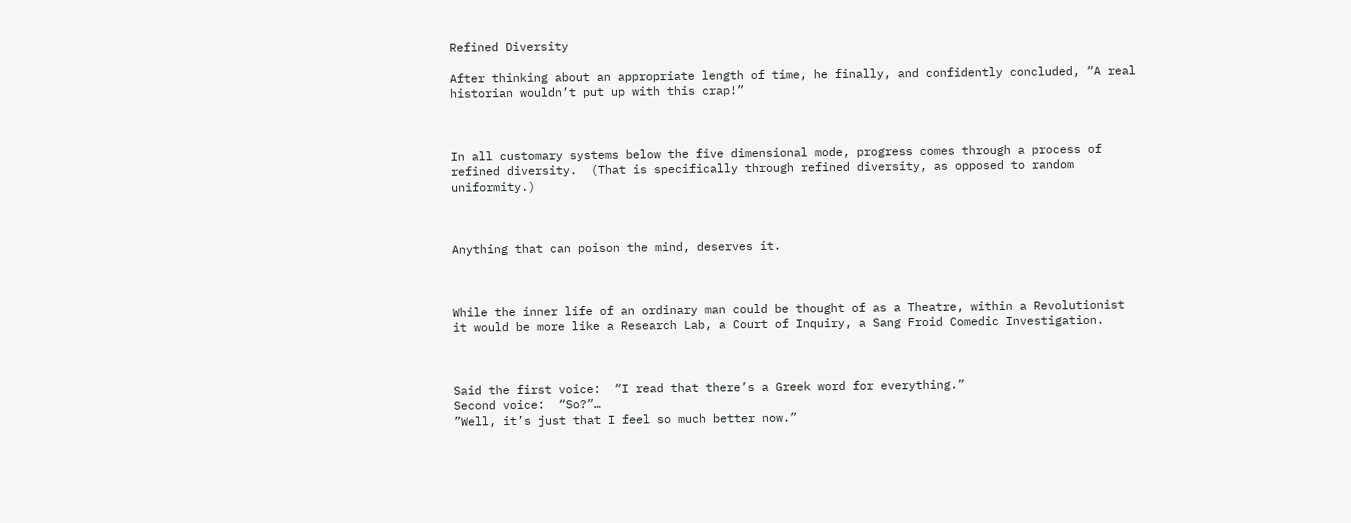Refined Diversity

After thinking about an appropriate length of time, he finally, and confidently concluded, “A real historian wouldn’t put up with this crap!”



In all customary systems below the five dimensional mode, progress comes through a process of refined diversity.  (That is specifically through refined diversity, as opposed to random uniformity.)



Anything that can poison the mind, deserves it.



While the inner life of an ordinary man could be thought of as a Theatre, within a Revolutionist it would be more like a Research Lab, a Court of Inquiry, a Sang Froid Comedic Investigation.



Said the first voice:  “I read that there’s a Greek word for everything.”
Second voice:  “So?”…
”Well, it’s just that I feel so much better now.”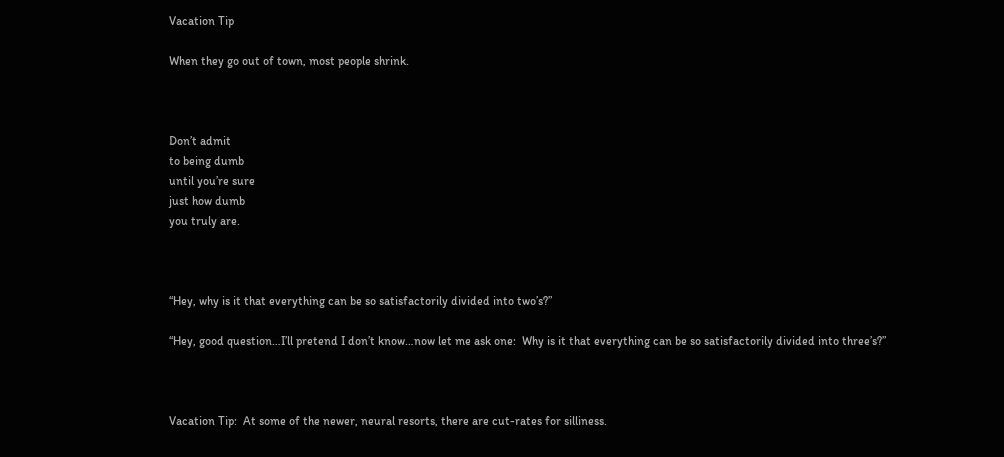Vacation Tip

When they go out of town, most people shrink.



Don’t admit
to being dumb
until you’re sure
just how dumb
you truly are.



“Hey, why is it that everything can be so satisfactorily divided into two’s?”

“Hey, good question…I’ll pretend I don’t know…now let me ask one:  Why is it that everything can be so satisfactorily divided into three’s?”



Vacation Tip:  At some of the newer, neural resorts, there are cut-rates for silliness.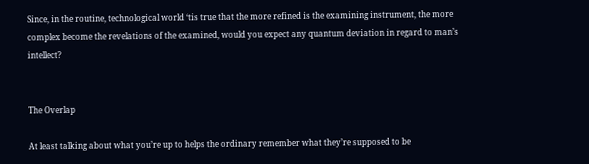Since, in the routine, technological world ‘tis true that the more refined is the examining instrument, the more complex become the revelations of the examined, would you expect any quantum deviation in regard to man’s intellect?


The Overlap

At least talking about what you’re up to helps the ordinary remember what they’re supposed to be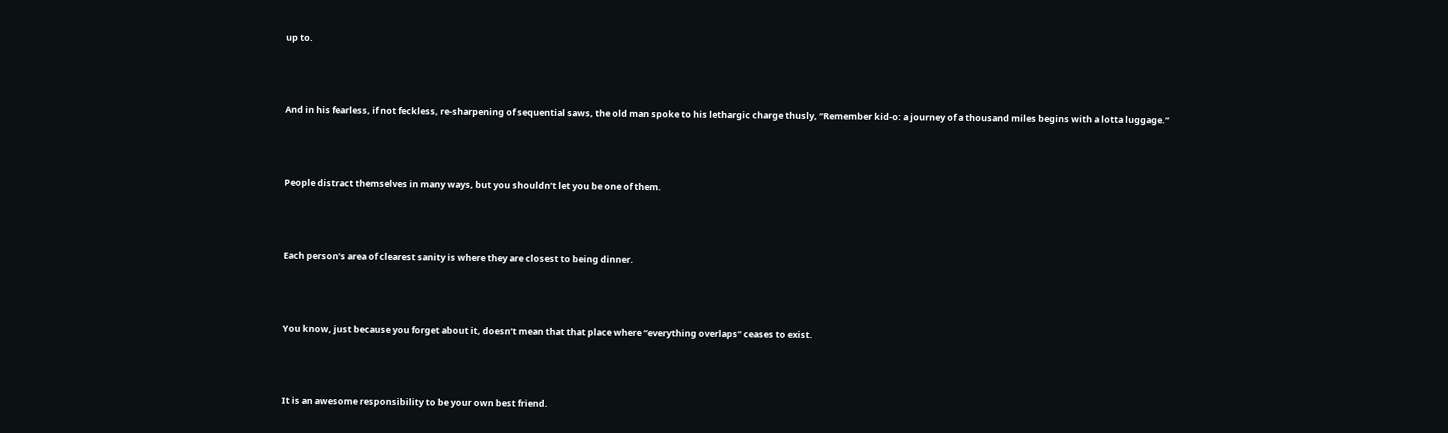up to.



And in his fearless, if not feckless, re-sharpening of sequential saws, the old man spoke to his lethargic charge thusly, “Remember kid-o: a journey of a thousand miles begins with a lotta luggage.”



People distract themselves in many ways, but you shouldn’t let you be one of them.



Each person’s area of clearest sanity is where they are closest to being dinner.



You know, just because you forget about it, doesn’t mean that that place where “everything overlaps” ceases to exist.



It is an awesome responsibility to be your own best friend.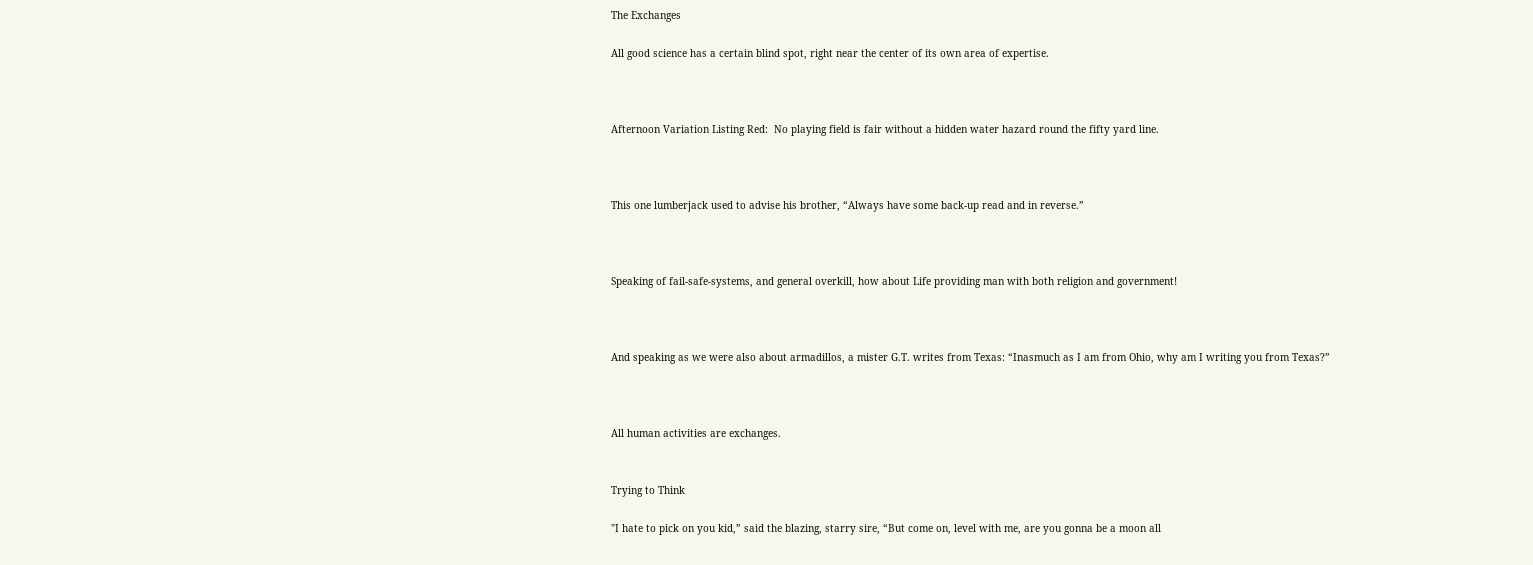The Exchanges

All good science has a certain blind spot, right near the center of its own area of expertise.



Afternoon Variation Listing Red:  No playing field is fair without a hidden water hazard round the fifty yard line.



This one lumberjack used to advise his brother, “Always have some back-up read and in reverse.”



Speaking of fail-safe-systems, and general overkill, how about Life providing man with both religion and government!



And speaking as we were also about armadillos, a mister G.T. writes from Texas: “Inasmuch as I am from Ohio, why am I writing you from Texas?”



All human activities are exchanges.


Trying to Think

"I hate to pick on you kid,” said the blazing, starry sire, “But come on, level with me, are you gonna be a moon all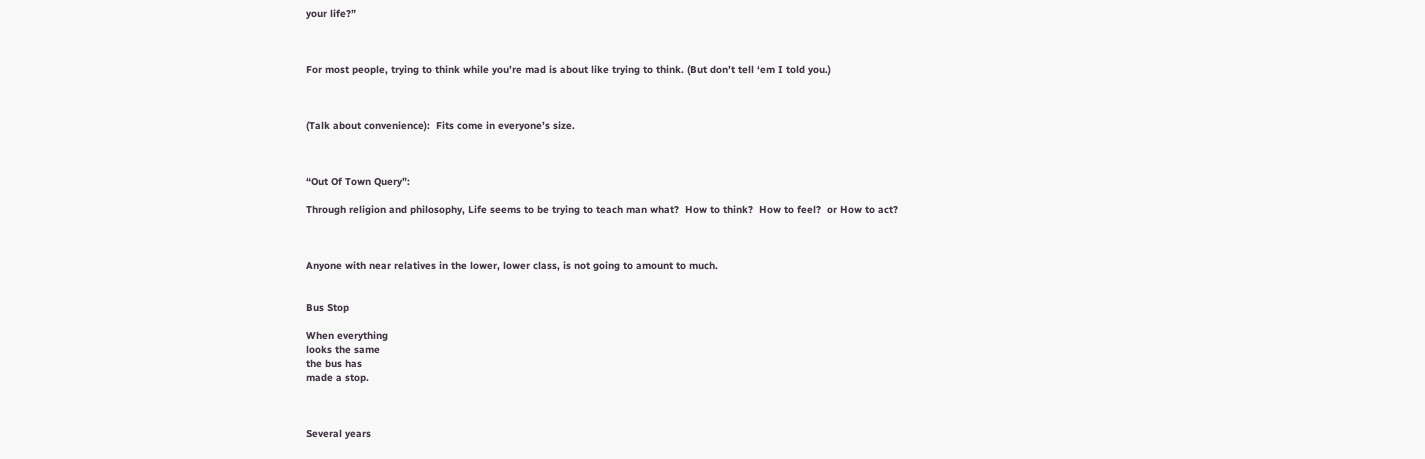your life?”



For most people, trying to think while you’re mad is about like trying to think. (But don’t tell ‘em I told you.)



(Talk about convenience):  Fits come in everyone’s size.



“Out Of Town Query”:

Through religion and philosophy, Life seems to be trying to teach man what?  How to think?  How to feel?  or How to act?



Anyone with near relatives in the lower, lower class, is not going to amount to much.


Bus Stop

When everything
looks the same
the bus has
made a stop.



Several years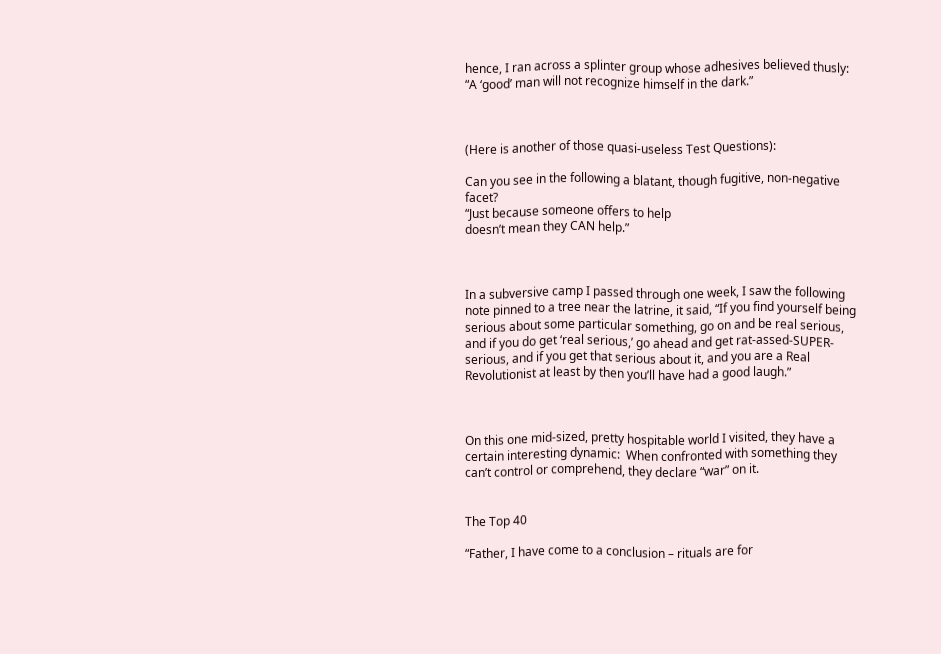hence, I ran across a splinter group whose adhesives believed thusly:  “A ‘good’ man will not recognize himself in the dark.”



(Here is another of those quasi-useless Test Questions):

Can you see in the following a blatant, though fugitive, non-negative facet?
“Just because someone offers to help
doesn’t mean they CAN help.”



In a subversive camp I passed through one week, I saw the following note pinned to a tree near the latrine, it said, “If you find yourself being serious about some particular something, go on and be real serious, and if you do get ‘real serious,’ go ahead and get rat-assed-SUPER-serious, and if you get that serious about it, and you are a Real Revolutionist at least by then you’ll have had a good laugh.”



On this one mid-sized, pretty hospitable world I visited, they have a certain interesting dynamic:  When confronted with something they can’t control or comprehend, they declare “war” on it.


The Top 40

“Father, I have come to a conclusion – rituals are for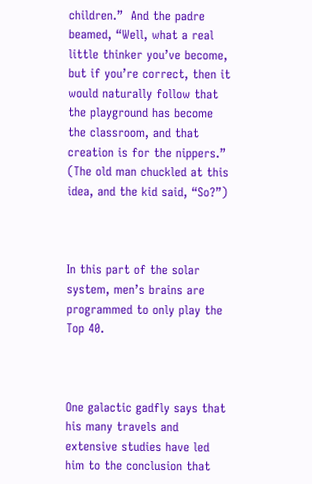children.”  And the padre beamed, “Well, what a real little thinker you’ve become, but if you’re correct, then it would naturally follow that the playground has become the classroom, and that creation is for the nippers.”  (The old man chuckled at this idea, and the kid said, “So?”)



In this part of the solar system, men’s brains are programmed to only play the Top 40.



One galactic gadfly says that his many travels and extensive studies have led him to the conclusion that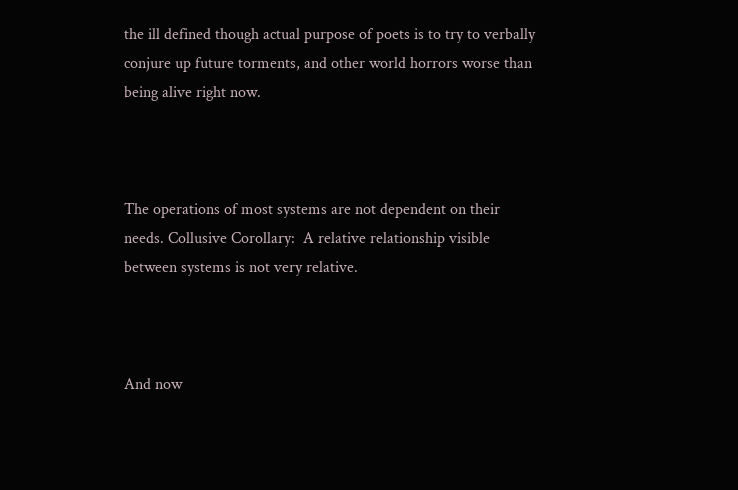the ill defined though actual purpose of poets is to try to verbally conjure up future torments, and other world horrors worse than being alive right now.



The operations of most systems are not dependent on their needs. Collusive Corollary:  A relative relationship visible between systems is not very relative.



And now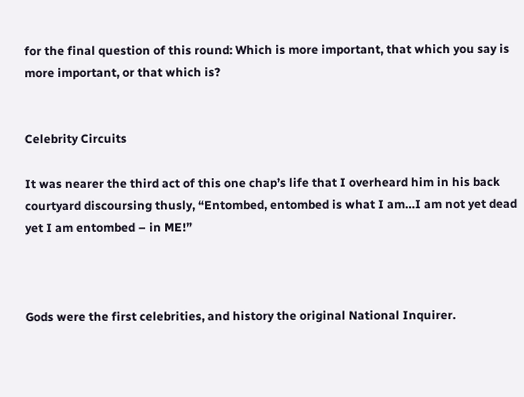for the final question of this round: Which is more important, that which you say is more important, or that which is?


Celebrity Circuits

It was nearer the third act of this one chap’s life that I overheard him in his back courtyard discoursing thusly, “Entombed, entombed is what I am…I am not yet dead yet I am entombed – in ME!”



Gods were the first celebrities, and history the original National Inquirer.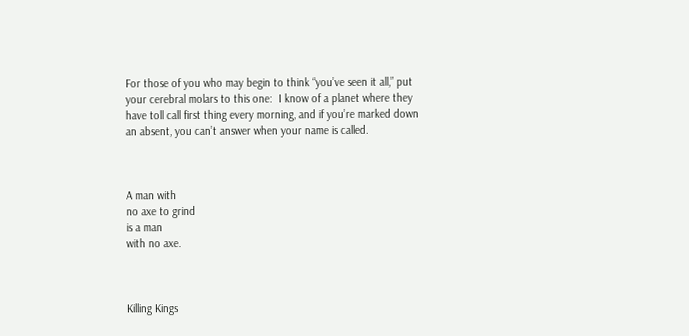For those of you who may begin to think “you’ve seen it all,” put your cerebral molars to this one:  I know of a planet where they have toll call first thing every morning, and if you’re marked down an absent, you can’t answer when your name is called.



A man with
no axe to grind
is a man
with no axe.



Killing Kings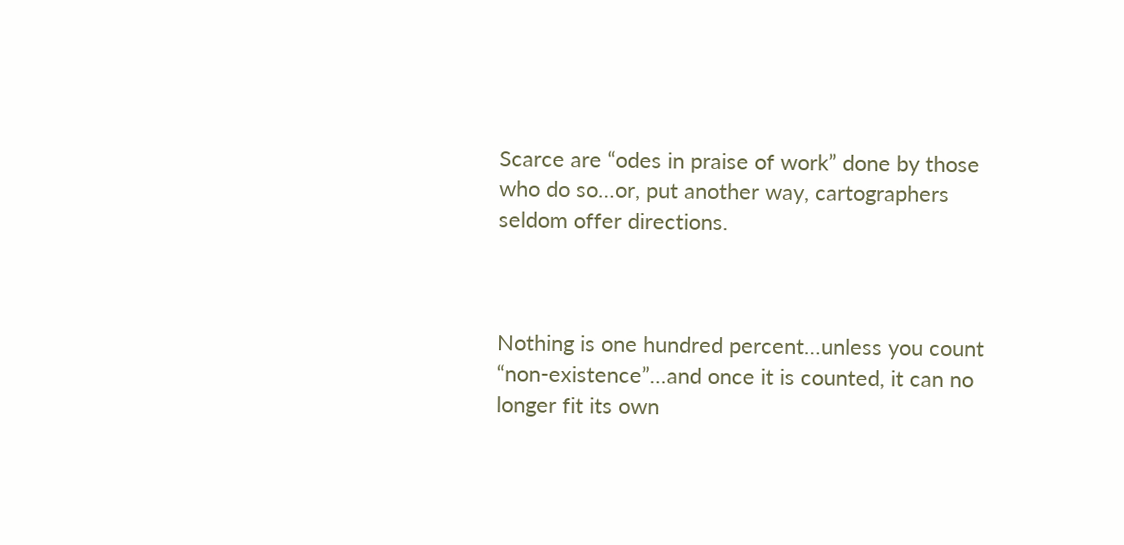Scarce are “odes in praise of work” done by those who do so…or, put another way, cartographers seldom offer directions.



Nothing is one hundred percent…unless you count “non-existence”…and once it is counted, it can no longer fit its own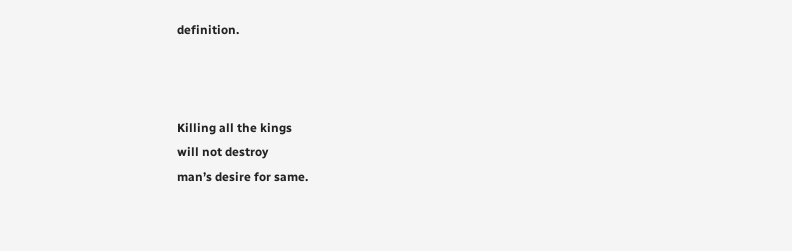definition.



Killing all the kings
will not destroy
man’s desire for same.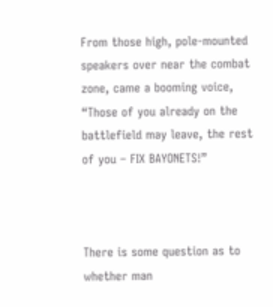From those high, pole-mounted speakers over near the combat zone, came a booming voice, “Those of you already on the battlefield may leave, the rest of you – FIX BAYONETS!”



There is some question as to whether man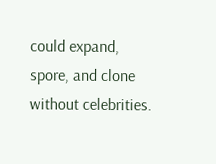could expand, spore, and clone without celebrities.